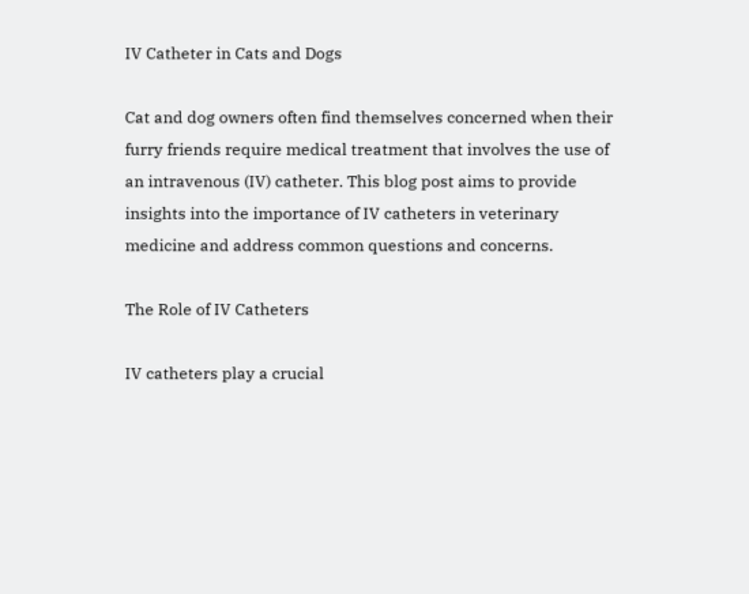IV Catheter in Cats and Dogs

Cat and dog owners often find themselves concerned when their furry friends require medical treatment that involves the use of an intravenous (IV) catheter. This blog post aims to provide insights into the importance of IV catheters in veterinary medicine and address common questions and concerns.

The Role of IV Catheters

IV catheters play a crucial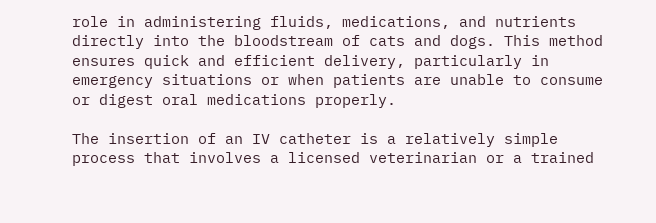role in administering fluids, medications, and nutrients directly into the bloodstream of cats and dogs. This method ensures quick and efficient delivery, particularly in emergency situations or when patients are unable to consume or digest oral medications properly.

The insertion of an IV catheter is a relatively simple process that involves a licensed veterinarian or a trained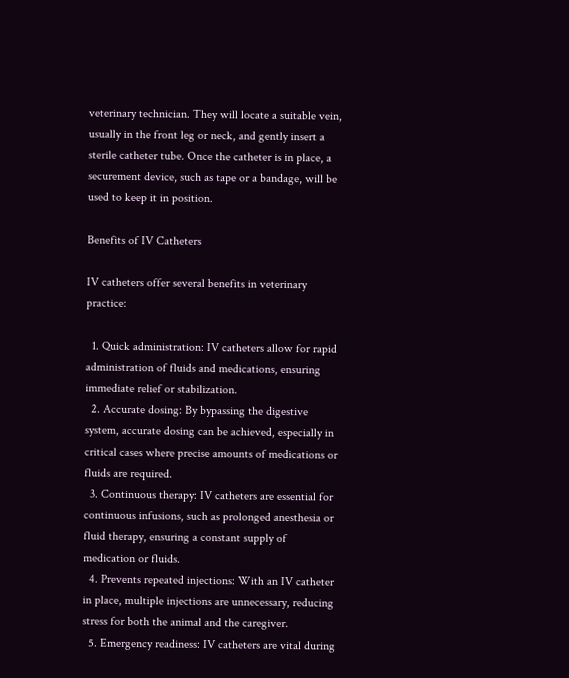veterinary technician. They will locate a suitable vein, usually in the front leg or neck, and gently insert a sterile catheter tube. Once the catheter is in place, a securement device, such as tape or a bandage, will be used to keep it in position.

Benefits of IV Catheters

IV catheters offer several benefits in veterinary practice:

  1. Quick administration: IV catheters allow for rapid administration of fluids and medications, ensuring immediate relief or stabilization.
  2. Accurate dosing: By bypassing the digestive system, accurate dosing can be achieved, especially in critical cases where precise amounts of medications or fluids are required.
  3. Continuous therapy: IV catheters are essential for continuous infusions, such as prolonged anesthesia or fluid therapy, ensuring a constant supply of medication or fluids.
  4. Prevents repeated injections: With an IV catheter in place, multiple injections are unnecessary, reducing stress for both the animal and the caregiver.
  5. Emergency readiness: IV catheters are vital during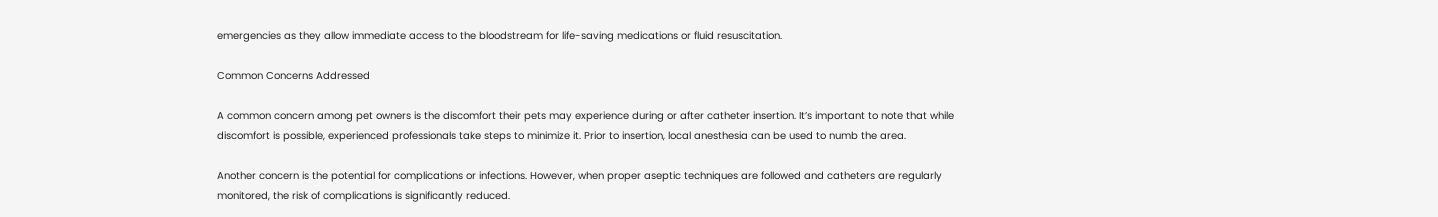emergencies as they allow immediate access to the bloodstream for life-saving medications or fluid resuscitation.

Common Concerns Addressed

A common concern among pet owners is the discomfort their pets may experience during or after catheter insertion. It’s important to note that while discomfort is possible, experienced professionals take steps to minimize it. Prior to insertion, local anesthesia can be used to numb the area.

Another concern is the potential for complications or infections. However, when proper aseptic techniques are followed and catheters are regularly monitored, the risk of complications is significantly reduced.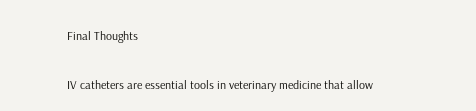Final Thoughts

IV catheters are essential tools in veterinary medicine that allow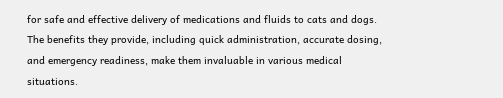for safe and effective delivery of medications and fluids to cats and dogs. The benefits they provide, including quick administration, accurate dosing, and emergency readiness, make them invaluable in various medical situations.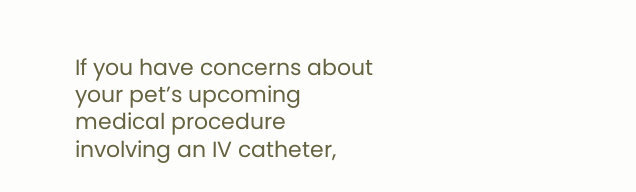If you have concerns about your pet’s upcoming medical procedure involving an IV catheter,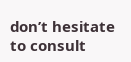don’t hesitate to consult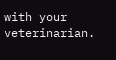with your veterinarian.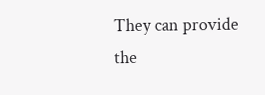They can provide the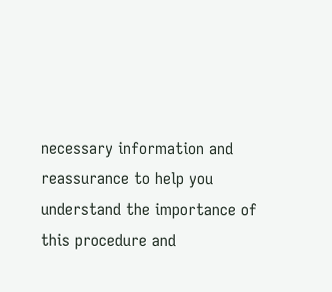necessary information and reassurance to help you understand the importance of this procedure and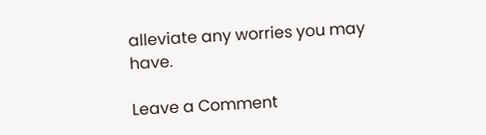alleviate any worries you may have.

Leave a Comment